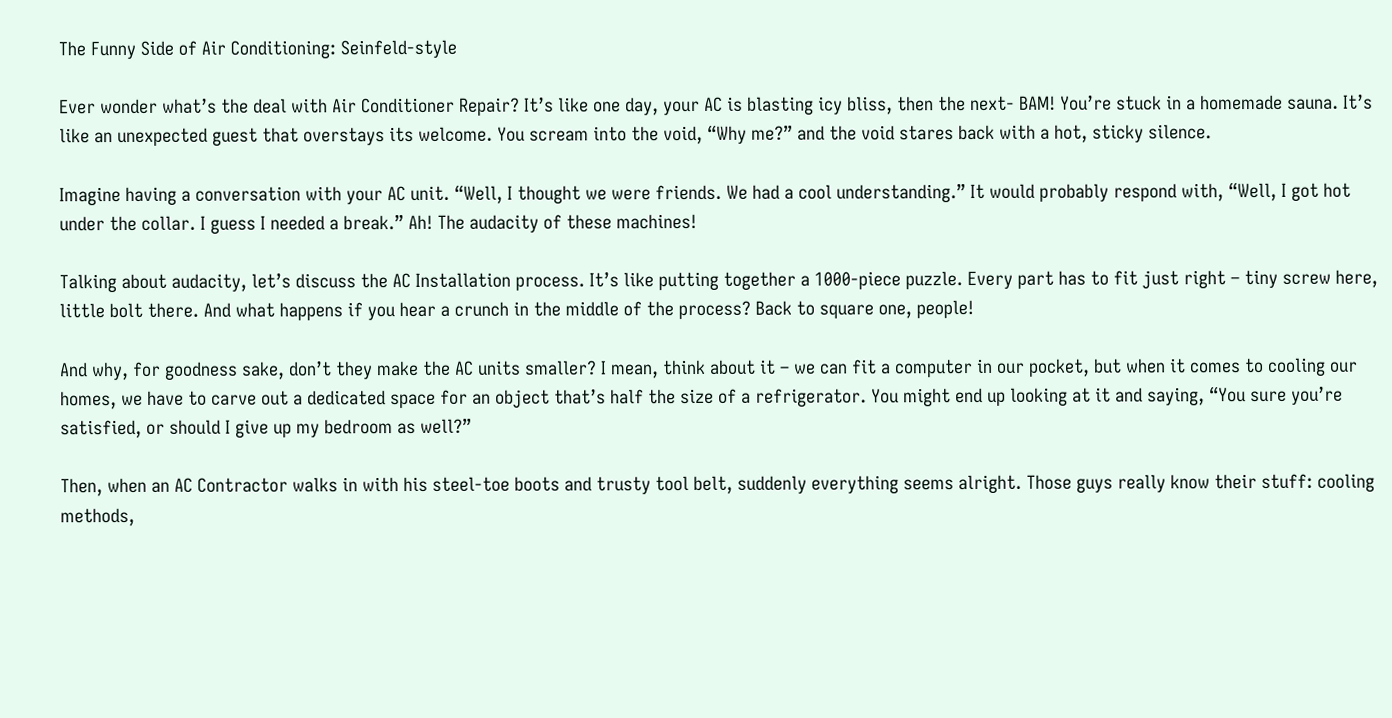The Funny Side of Air Conditioning: Seinfeld-style

Ever wonder what’s the deal with Air Conditioner Repair? It’s like one day, your AC is blasting icy bliss, then the next- BAM! You’re stuck in a homemade sauna. It’s like an unexpected guest that overstays its welcome. You scream into the void, “Why me?” and the void stares back with a hot, sticky silence.

Imagine having a conversation with your AC unit. “Well, I thought we were friends. We had a cool understanding.” It would probably respond with, “Well, I got hot under the collar. I guess I needed a break.” Ah! The audacity of these machines!

Talking about audacity, let’s discuss the AC Installation process. It’s like putting together a 1000-piece puzzle. Every part has to fit just right – tiny screw here, little bolt there. And what happens if you hear a crunch in the middle of the process? Back to square one, people!

And why, for goodness sake, don’t they make the AC units smaller? I mean, think about it – we can fit a computer in our pocket, but when it comes to cooling our homes, we have to carve out a dedicated space for an object that’s half the size of a refrigerator. You might end up looking at it and saying, “You sure you’re satisfied, or should I give up my bedroom as well?”

Then, when an AC Contractor walks in with his steel-toe boots and trusty tool belt, suddenly everything seems alright. Those guys really know their stuff: cooling methods,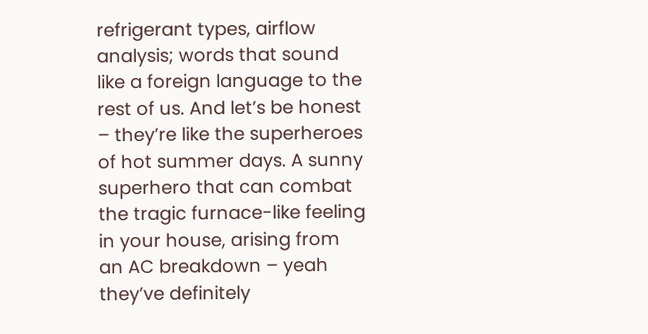refrigerant types, airflow analysis; words that sound like a foreign language to the rest of us. And let’s be honest – they’re like the superheroes of hot summer days. A sunny superhero that can combat the tragic furnace-like feeling in your house, arising from an AC breakdown – yeah they’ve definitely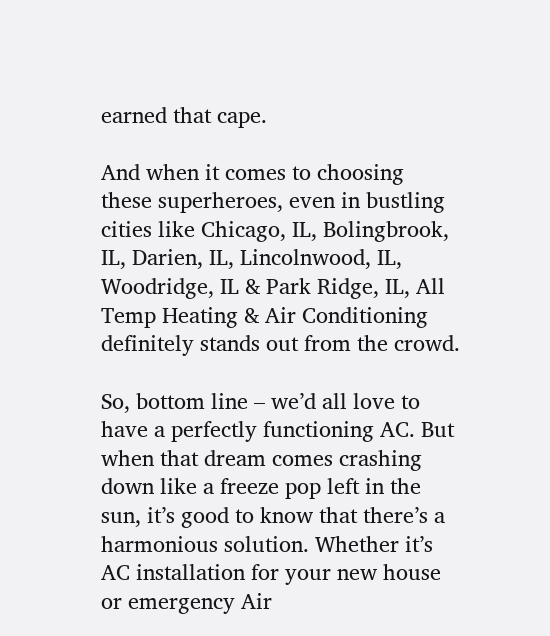earned that cape.

And when it comes to choosing these superheroes, even in bustling cities like Chicago, IL, Bolingbrook, IL, Darien, IL, Lincolnwood, IL, Woodridge, IL & Park Ridge, IL, All Temp Heating & Air Conditioning definitely stands out from the crowd.

So, bottom line – we’d all love to have a perfectly functioning AC. But when that dream comes crashing down like a freeze pop left in the sun, it’s good to know that there’s a harmonious solution. Whether it’s AC installation for your new house or emergency Air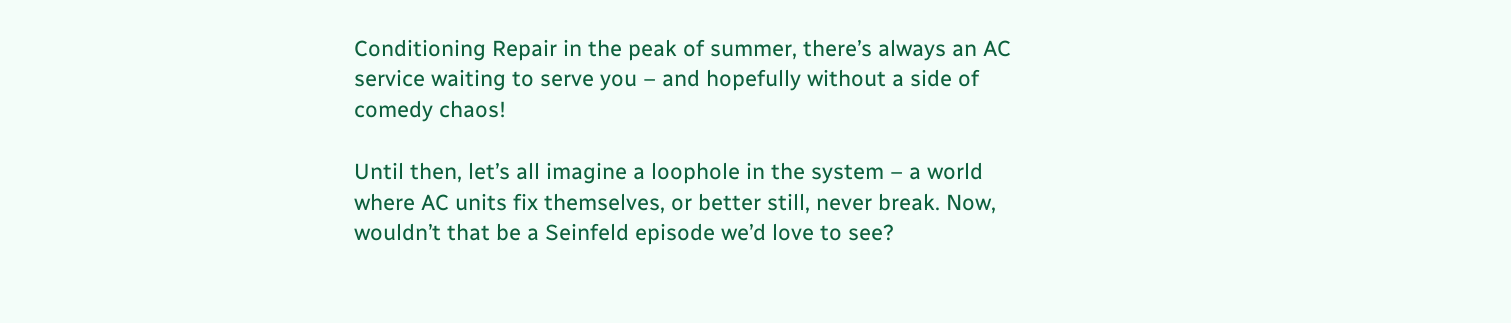Conditioning Repair in the peak of summer, there’s always an AC service waiting to serve you – and hopefully without a side of comedy chaos!

Until then, let’s all imagine a loophole in the system – a world where AC units fix themselves, or better still, never break. Now, wouldn’t that be a Seinfeld episode we’d love to see?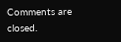Comments are closed.